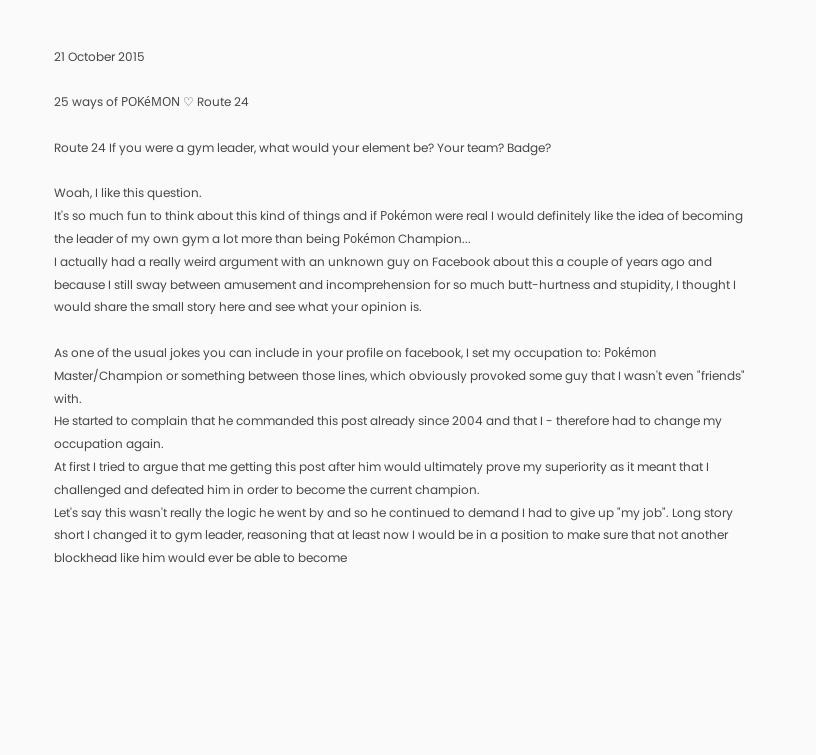21 October 2015

25 ways of POKéMON ♡ Route 24

Route 24 If you were a gym leader, what would your element be? Your team? Badge?

Woah, I like this question.
It's so much fun to think about this kind of things and if Pokémon were real I would definitely like the idea of becoming the leader of my own gym a lot more than being Pokémon Champion...
I actually had a really weird argument with an unknown guy on Facebook about this a couple of years ago and because I still sway between amusement and incomprehension for so much butt-hurtness and stupidity, I thought I would share the small story here and see what your opinion is.

As one of the usual jokes you can include in your profile on facebook, I set my occupation to: Pokémon Master/Champion or something between those lines, which obviously provoked some guy that I wasn't even "friends" with.
He started to complain that he commanded this post already since 2004 and that I - therefore had to change my occupation again.
At first I tried to argue that me getting this post after him would ultimately prove my superiority as it meant that I challenged and defeated him in order to become the current champion.
Let's say this wasn't really the logic he went by and so he continued to demand I had to give up "my job". Long story short I changed it to gym leader, reasoning that at least now I would be in a position to make sure that not another blockhead like him would ever be able to become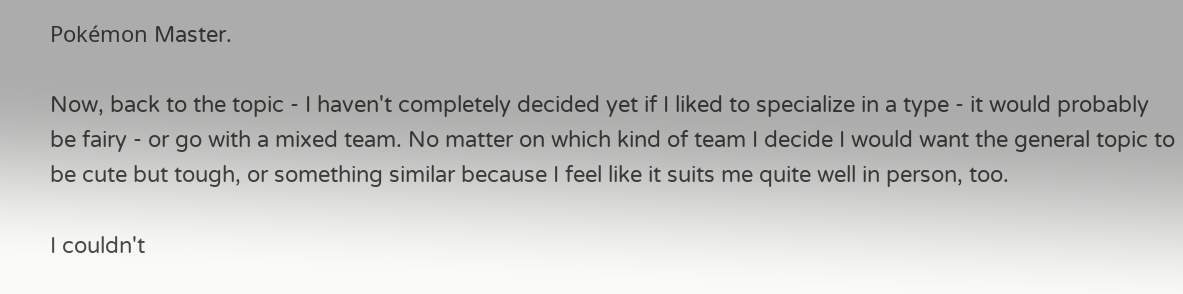Pokémon Master.

Now, back to the topic - I haven't completely decided yet if I liked to specialize in a type - it would probably be fairy - or go with a mixed team. No matter on which kind of team I decide I would want the general topic to be cute but tough, or something similar because I feel like it suits me quite well in person, too.

I couldn't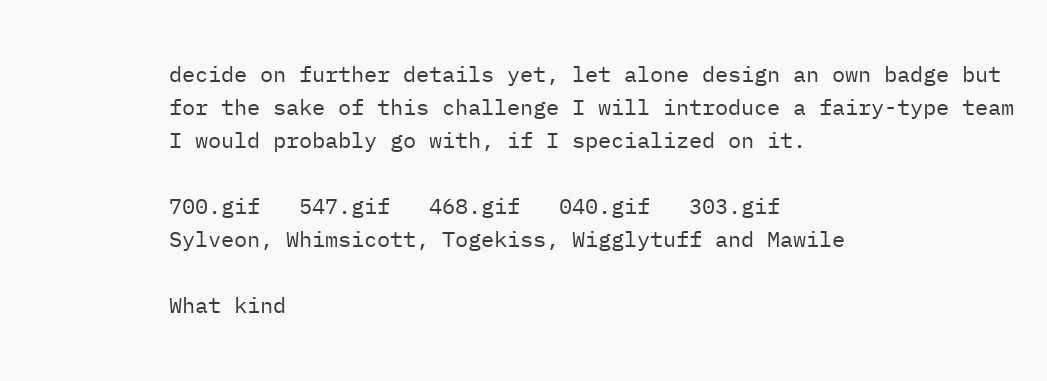decide on further details yet, let alone design an own badge but for the sake of this challenge I will introduce a fairy-type team I would probably go with, if I specialized on it.

700.gif   547.gif   468.gif   040.gif   303.gif
Sylveon, Whimsicott, Togekiss, Wigglytuff and Mawile

What kind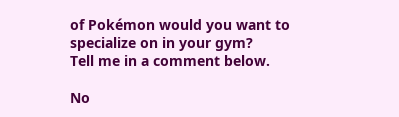of Pokémon would you want to specialize on in your gym?
Tell me in a comment below.

No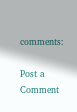comments:

Post a Comment